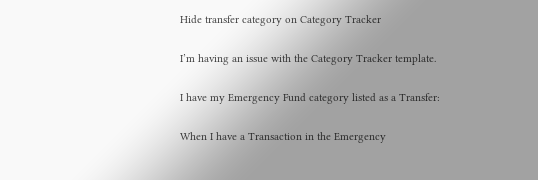Hide transfer category on Category Tracker

I’m having an issue with the Category Tracker template.

I have my Emergency Fund category listed as a Transfer:

When I have a Transaction in the Emergency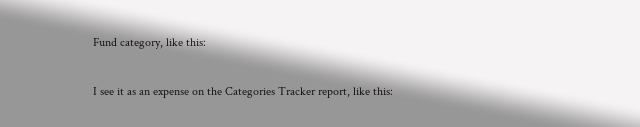Fund category, like this:

I see it as an expense on the Categories Tracker report, like this: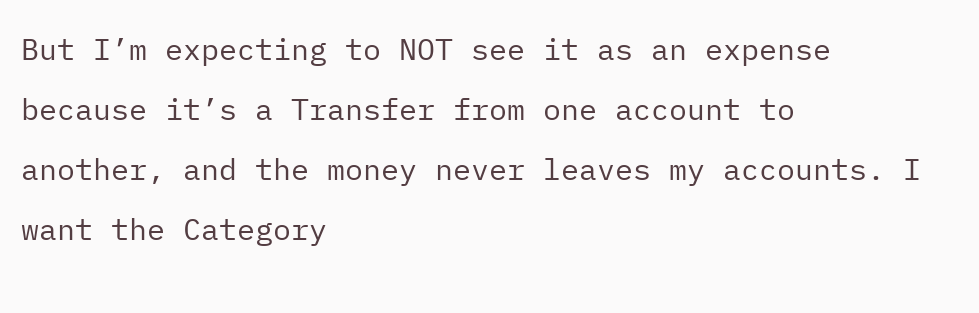But I’m expecting to NOT see it as an expense because it’s a Transfer from one account to another, and the money never leaves my accounts. I want the Category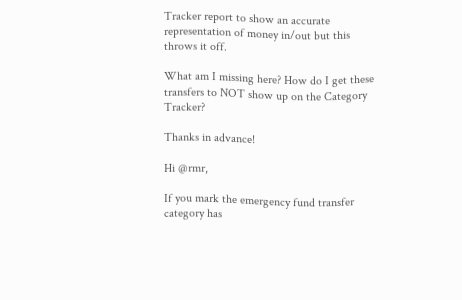Tracker report to show an accurate representation of money in/out but this throws it off.

What am I missing here? How do I get these transfers to NOT show up on the Category Tracker?

Thanks in advance!

Hi @rmr,

If you mark the emergency fund transfer category has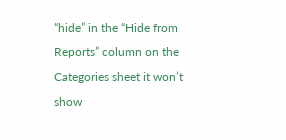“hide” in the “Hide from Reports” column on the Categories sheet it won’t show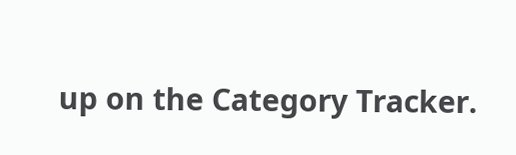up on the Category Tracker.